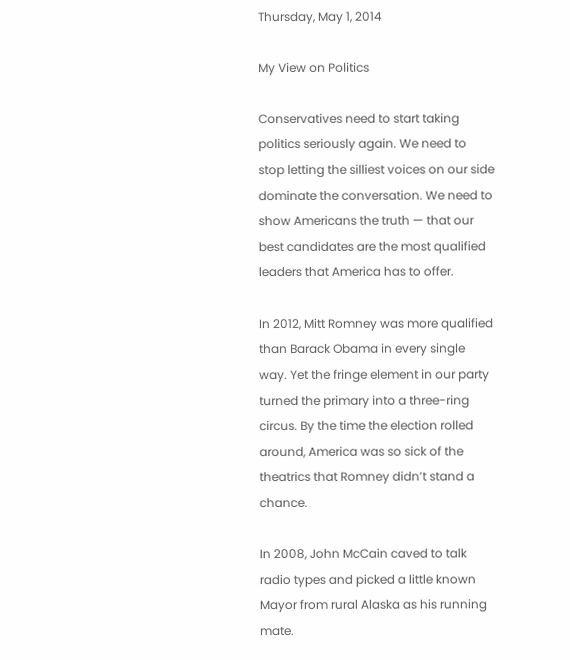Thursday, May 1, 2014

My View on Politics

Conservatives need to start taking politics seriously again. We need to stop letting the silliest voices on our side dominate the conversation. We need to show Americans the truth — that our best candidates are the most qualified leaders that America has to offer.

In 2012, Mitt Romney was more qualified than Barack Obama in every single way. Yet the fringe element in our party turned the primary into a three-ring circus. By the time the election rolled around, America was so sick of the theatrics that Romney didn’t stand a chance.

In 2008, John McCain caved to talk radio types and picked a little known Mayor from rural Alaska as his running mate.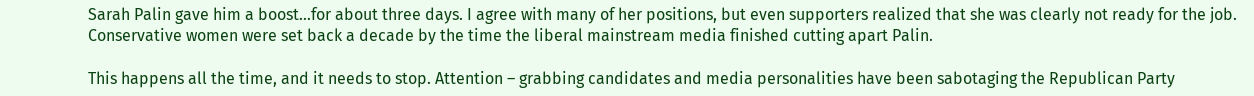Sarah Palin gave him a boost…for about three days. I agree with many of her positions, but even supporters realized that she was clearly not ready for the job. Conservative women were set back a decade by the time the liberal mainstream media finished cutting apart Palin.

This happens all the time, and it needs to stop. Attention – grabbing candidates and media personalities have been sabotaging the Republican Party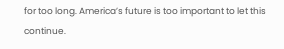for too long. America’s future is too important to let this continue.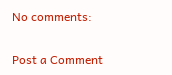No comments:

Post a Comment